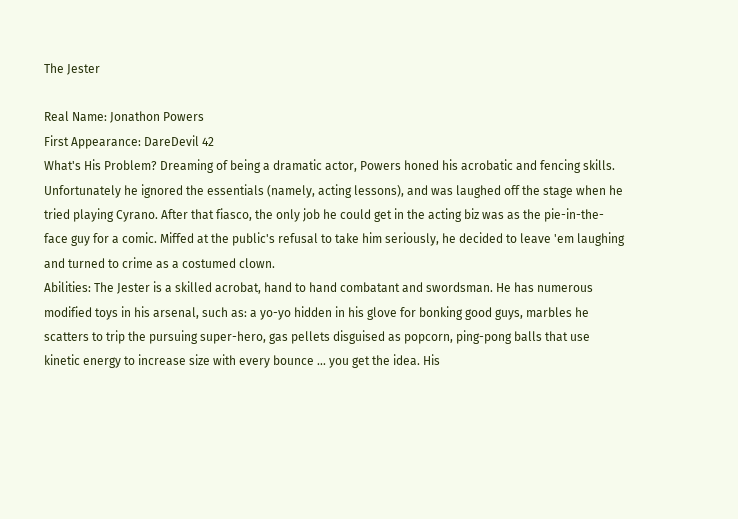The Jester

Real Name: Jonathon Powers
First Appearance: DareDevil 42
What's His Problem? Dreaming of being a dramatic actor, Powers honed his acrobatic and fencing skills. Unfortunately he ignored the essentials (namely, acting lessons), and was laughed off the stage when he tried playing Cyrano. After that fiasco, the only job he could get in the acting biz was as the pie-in-the-face guy for a comic. Miffed at the public's refusal to take him seriously, he decided to leave 'em laughing and turned to crime as a costumed clown.
Abilities: The Jester is a skilled acrobat, hand to hand combatant and swordsman. He has numerous modified toys in his arsenal, such as: a yo-yo hidden in his glove for bonking good guys, marbles he scatters to trip the pursuing super-hero, gas pellets disguised as popcorn, ping-pong balls that use kinetic energy to increase size with every bounce ... you get the idea. His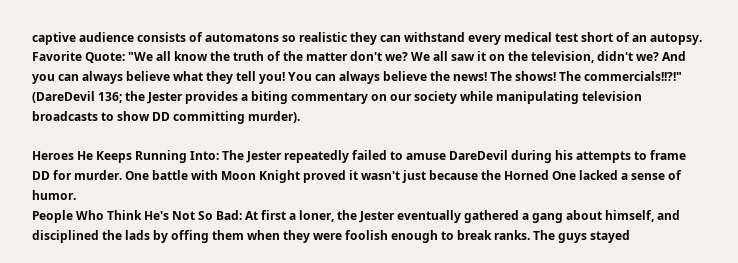captive audience consists of automatons so realistic they can withstand every medical test short of an autopsy.
Favorite Quote: "We all know the truth of the matter don't we? We all saw it on the television, didn't we? And you can always believe what they tell you! You can always believe the news! The shows! The commercials!!?!" (DareDevil 136; the Jester provides a biting commentary on our society while manipulating television broadcasts to show DD committing murder).

Heroes He Keeps Running Into: The Jester repeatedly failed to amuse DareDevil during his attempts to frame DD for murder. One battle with Moon Knight proved it wasn't just because the Horned One lacked a sense of humor.
People Who Think He's Not So Bad: At first a loner, the Jester eventually gathered a gang about himself, and disciplined the lads by offing them when they were foolish enough to break ranks. The guys stayed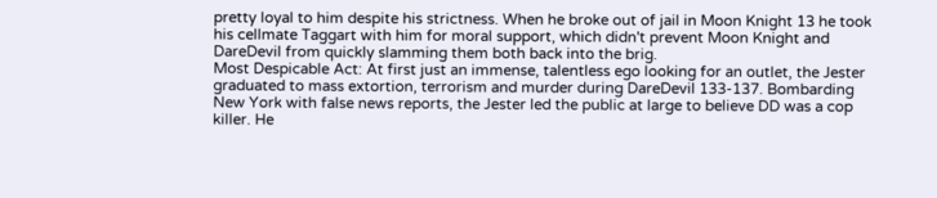pretty loyal to him despite his strictness. When he broke out of jail in Moon Knight 13 he took his cellmate Taggart with him for moral support, which didn't prevent Moon Knight and DareDevil from quickly slamming them both back into the brig.
Most Despicable Act: At first just an immense, talentless ego looking for an outlet, the Jester graduated to mass extortion, terrorism and murder during DareDevil 133-137. Bombarding New York with false news reports, the Jester led the public at large to believe DD was a cop killer. He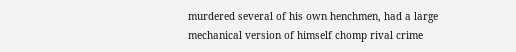murdered several of his own henchmen, had a large mechanical version of himself chomp rival crime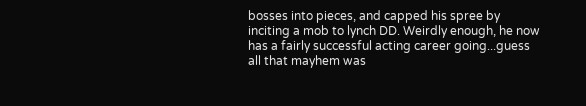bosses into pieces, and capped his spree by inciting a mob to lynch DD. Weirdly enough, he now has a fairly successful acting career going...guess all that mayhem was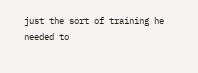just the sort of training he needed to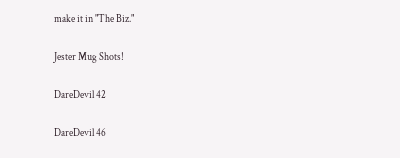make it in "The Biz."

Jester Mug Shots!

DareDevil 42

DareDevil 46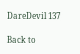DareDevil 137

Back to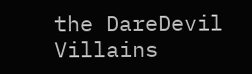the DareDevil Villains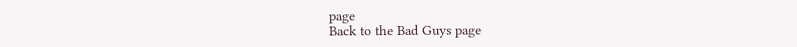page
Back to the Bad Guys page